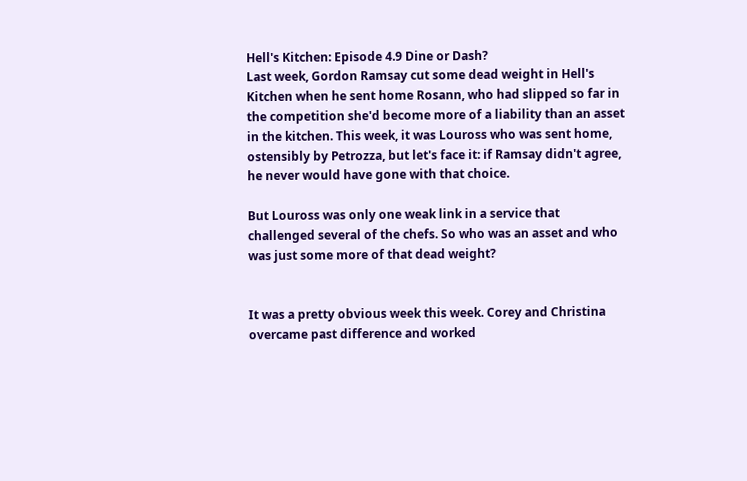Hell's Kitchen: Episode 4.9 Dine or Dash?
Last week, Gordon Ramsay cut some dead weight in Hell's Kitchen when he sent home Rosann, who had slipped so far in the competition she'd become more of a liability than an asset in the kitchen. This week, it was Louross who was sent home, ostensibly by Petrozza, but let's face it: if Ramsay didn't agree, he never would have gone with that choice.

But Louross was only one weak link in a service that challenged several of the chefs. So who was an asset and who was just some more of that dead weight?


It was a pretty obvious week this week. Corey and Christina overcame past difference and worked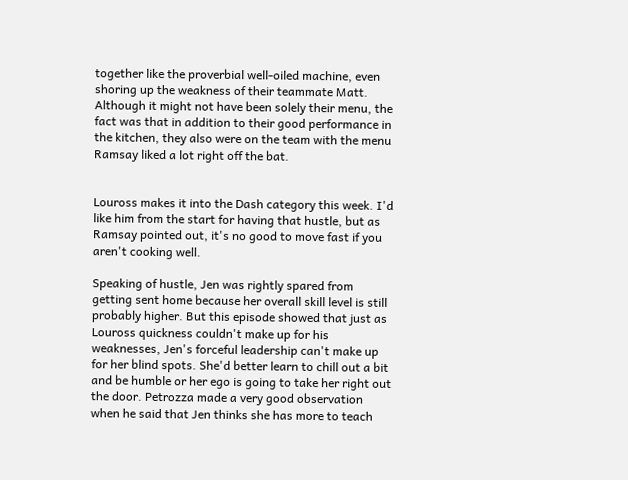together like the proverbial well-oiled machine, even shoring up the weakness of their teammate Matt. Although it might not have been solely their menu, the fact was that in addition to their good performance in the kitchen, they also were on the team with the menu Ramsay liked a lot right off the bat.


Louross makes it into the Dash category this week. I'd like him from the start for having that hustle, but as Ramsay pointed out, it's no good to move fast if you aren't cooking well.

Speaking of hustle, Jen was rightly spared from getting sent home because her overall skill level is still probably higher. But this episode showed that just as Louross quickness couldn't make up for his weaknesses, Jen's forceful leadership can't make up for her blind spots. She'd better learn to chill out a bit and be humble or her ego is going to take her right out the door. Petrozza made a very good observation when he said that Jen thinks she has more to teach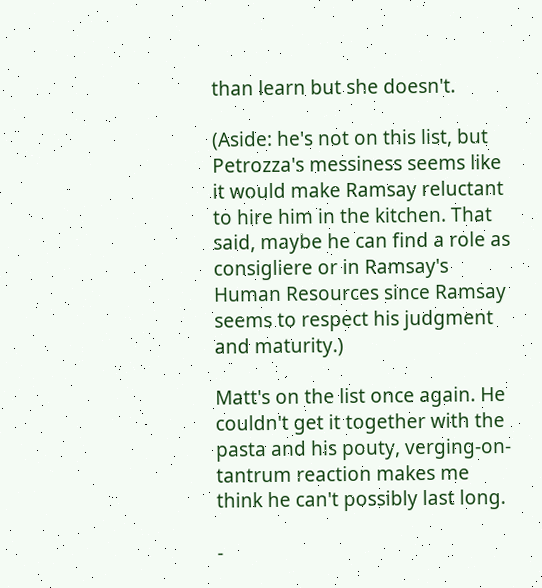than learn but she doesn't.

(Aside: he's not on this list, but Petrozza's messiness seems like it would make Ramsay reluctant to hire him in the kitchen. That said, maybe he can find a role as consigliere or in Ramsay's Human Resources since Ramsay seems to respect his judgment and maturity.)

Matt's on the list once again. He couldn't get it together with the pasta and his pouty, verging-on-tantrum reaction makes me think he can't possibly last long.

-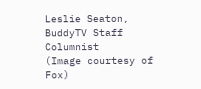Leslie Seaton, BuddyTV Staff Columnist
(Image courtesy of Fox)